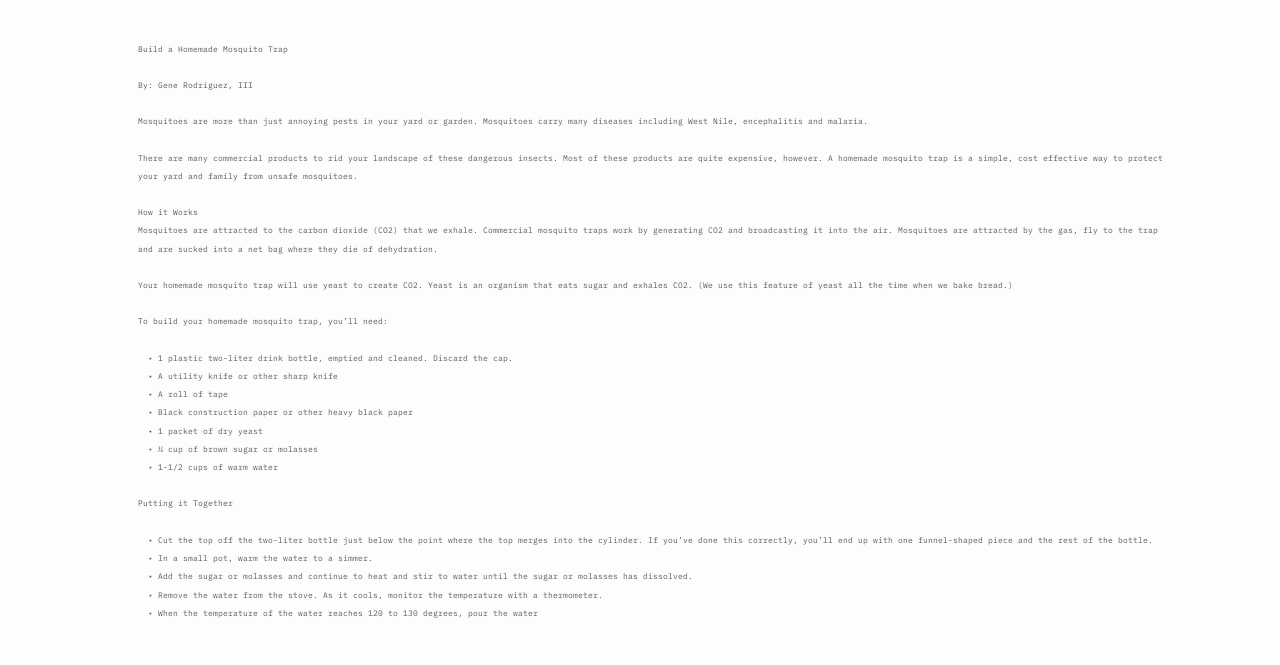Build a Homemade Mosquito Trap

By: Gene Rodriguez, III

Mosquitoes are more than just annoying pests in your yard or garden. Mosquitoes carry many diseases including West Nile, encephalitis and malaria.

There are many commercial products to rid your landscape of these dangerous insects. Most of these products are quite expensive, however. A homemade mosquito trap is a simple, cost effective way to protect your yard and family from unsafe mosquitoes.

How it Works
Mosquitoes are attracted to the carbon dioxide (CO2) that we exhale. Commercial mosquito traps work by generating CO2 and broadcasting it into the air. Mosquitoes are attracted by the gas, fly to the trap and are sucked into a net bag where they die of dehydration.

Your homemade mosquito trap will use yeast to create CO2. Yeast is an organism that eats sugar and exhales CO2. (We use this feature of yeast all the time when we bake bread.)

To build your homemade mosquito trap, you’ll need:

  • 1 plastic two-liter drink bottle, emptied and cleaned. Discard the cap.
  • A utility knife or other sharp knife
  • A roll of tape
  • Black construction paper or other heavy black paper
  • 1 packet of dry yeast
  • ¼ cup of brown sugar or molasses
  • 1-1/2 cups of warm water

Putting it Together

  • Cut the top off the two-liter bottle just below the point where the top merges into the cylinder. If you’ve done this correctly, you’ll end up with one funnel-shaped piece and the rest of the bottle.
  • In a small pot, warm the water to a simmer.
  • Add the sugar or molasses and continue to heat and stir to water until the sugar or molasses has dissolved.
  • Remove the water from the stove. As it cools, monitor the temperature with a thermometer.
  • When the temperature of the water reaches 120 to 130 degrees, pour the water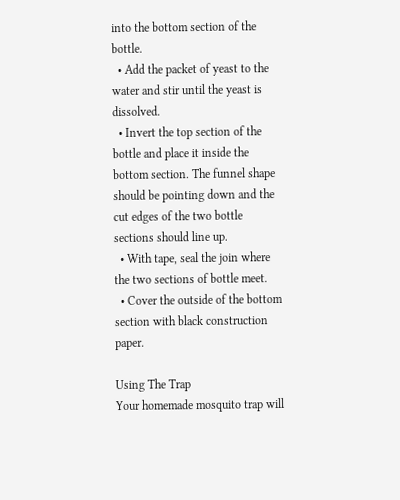into the bottom section of the bottle.
  • Add the packet of yeast to the water and stir until the yeast is dissolved.
  • Invert the top section of the bottle and place it inside the bottom section. The funnel shape should be pointing down and the cut edges of the two bottle sections should line up.
  • With tape, seal the join where the two sections of bottle meet.
  • Cover the outside of the bottom section with black construction paper.

Using The Trap
Your homemade mosquito trap will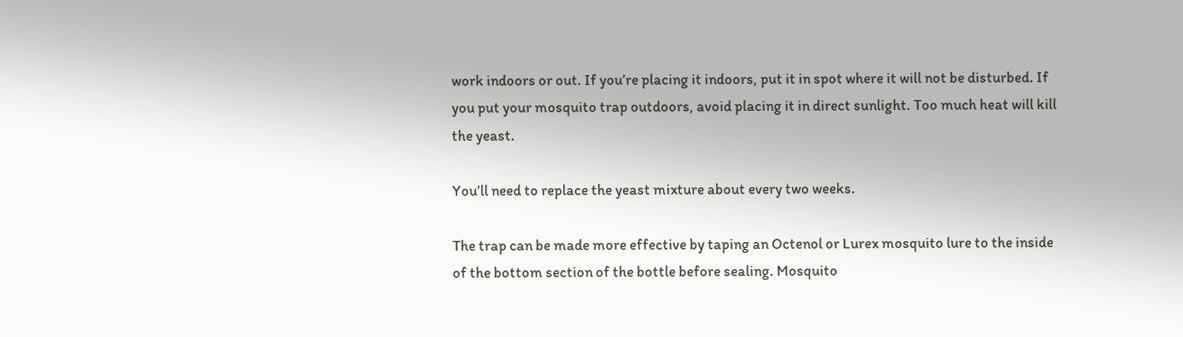work indoors or out. If you’re placing it indoors, put it in spot where it will not be disturbed. If you put your mosquito trap outdoors, avoid placing it in direct sunlight. Too much heat will kill the yeast.

You’ll need to replace the yeast mixture about every two weeks.

The trap can be made more effective by taping an Octenol or Lurex mosquito lure to the inside of the bottom section of the bottle before sealing. Mosquito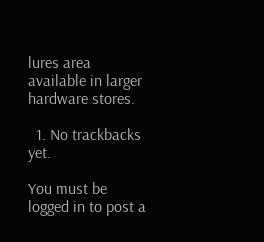lures area available in larger hardware stores.

  1. No trackbacks yet.

You must be logged in to post a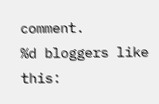comment.
%d bloggers like this: